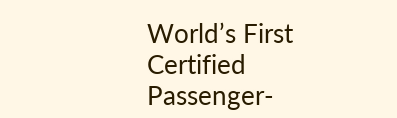World’s First Certified Passenger-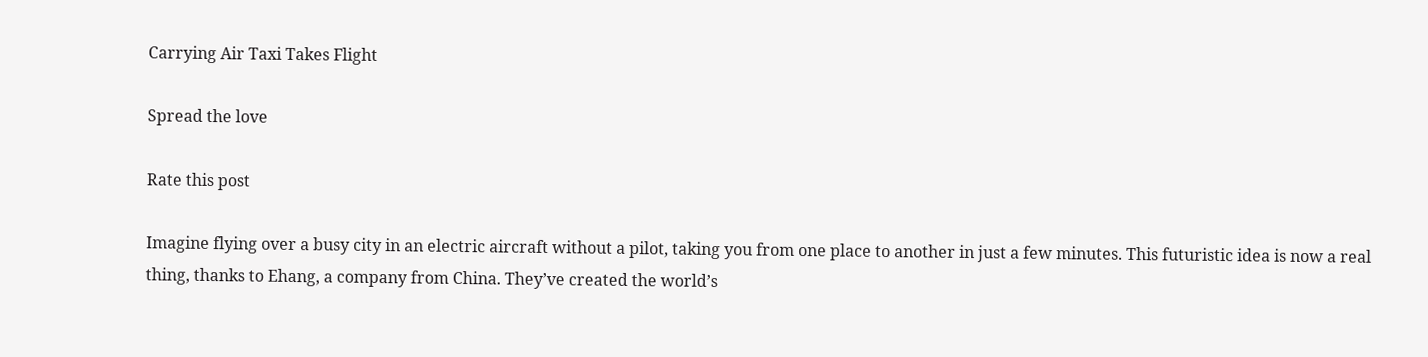Carrying Air Taxi Takes Flight

Spread the love

Rate this post

Imagine flying over a busy city in an electric aircraft without a pilot, taking you from one place to another in just a few minutes. This futuristic idea is now a real thing, thanks to Ehang, a company from China. They’ve created the world’s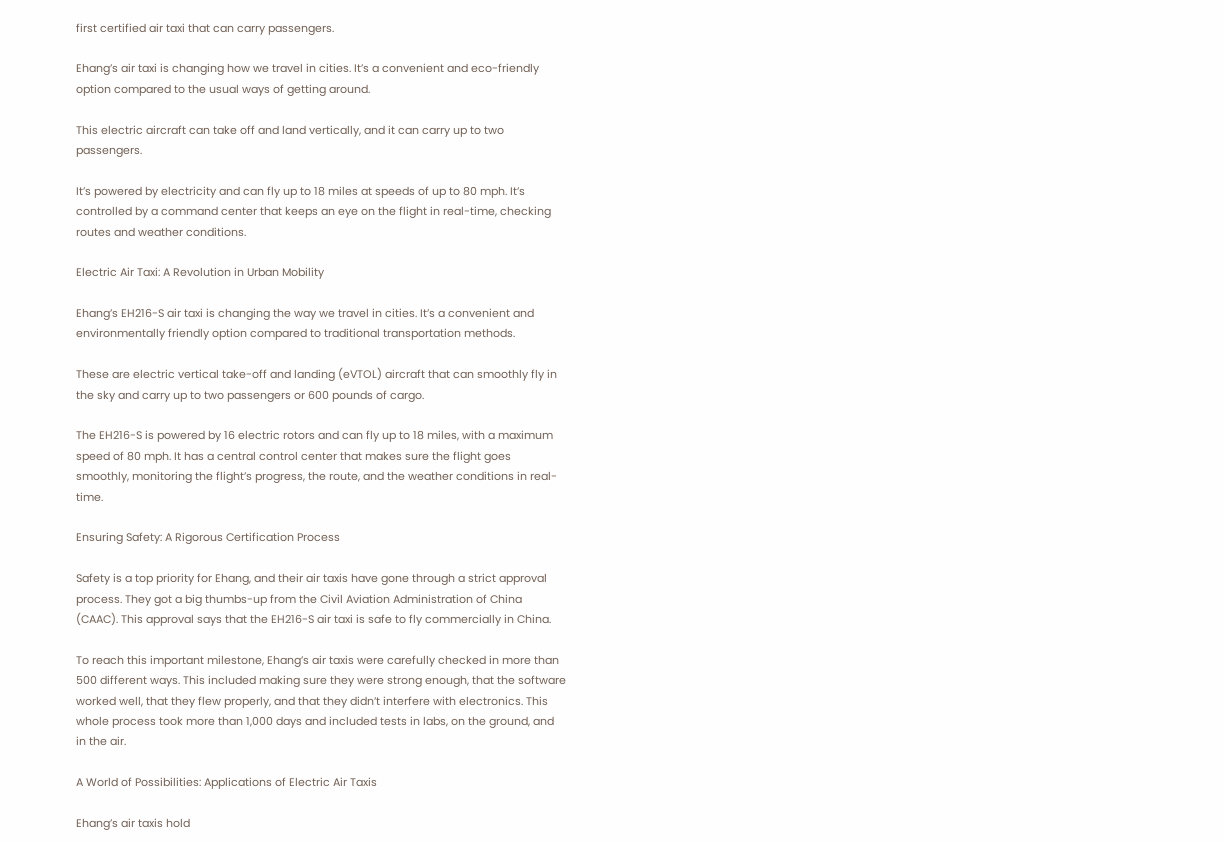first certified air taxi that can carry passengers.

Ehang’s air taxi is changing how we travel in cities. It’s a convenient and eco-friendly option compared to the usual ways of getting around.

This electric aircraft can take off and land vertically, and it can carry up to two passengers.

It’s powered by electricity and can fly up to 18 miles at speeds of up to 80 mph. It’s controlled by a command center that keeps an eye on the flight in real-time, checking routes and weather conditions.

Electric Air Taxi: A Revolution in Urban Mobility

Ehang’s EH216-S air taxi is changing the way we travel in cities. It’s a convenient and environmentally friendly option compared to traditional transportation methods.

These are electric vertical take-off and landing (eVTOL) aircraft that can smoothly fly in the sky and carry up to two passengers or 600 pounds of cargo.

The EH216-S is powered by 16 electric rotors and can fly up to 18 miles, with a maximum speed of 80 mph. It has a central control center that makes sure the flight goes smoothly, monitoring the flight’s progress, the route, and the weather conditions in real-time.

Ensuring Safety: A Rigorous Certification Process

Safety is a top priority for Ehang, and their air taxis have gone through a strict approval process. They got a big thumbs-up from the Civil Aviation Administration of China (CAAC). This approval says that the EH216-S air taxi is safe to fly commercially in China.

To reach this important milestone, Ehang’s air taxis were carefully checked in more than 500 different ways. This included making sure they were strong enough, that the software worked well, that they flew properly, and that they didn’t interfere with electronics. This whole process took more than 1,000 days and included tests in labs, on the ground, and in the air.

A World of Possibilities: Applications of Electric Air Taxis

Ehang’s air taxis hold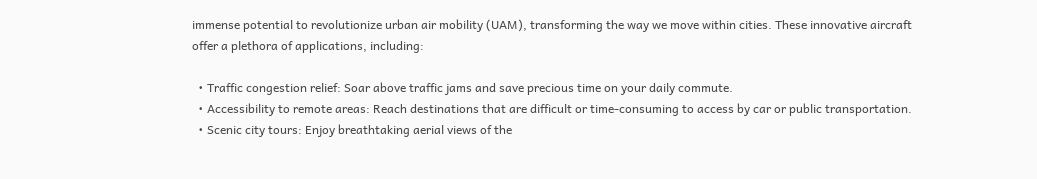immense potential to revolutionize urban air mobility (UAM), transforming the way we move within cities. These innovative aircraft offer a plethora of applications, including:

  • Traffic congestion relief: Soar above traffic jams and save precious time on your daily commute.
  • Accessibility to remote areas: Reach destinations that are difficult or time-consuming to access by car or public transportation.
  • Scenic city tours: Enjoy breathtaking aerial views of the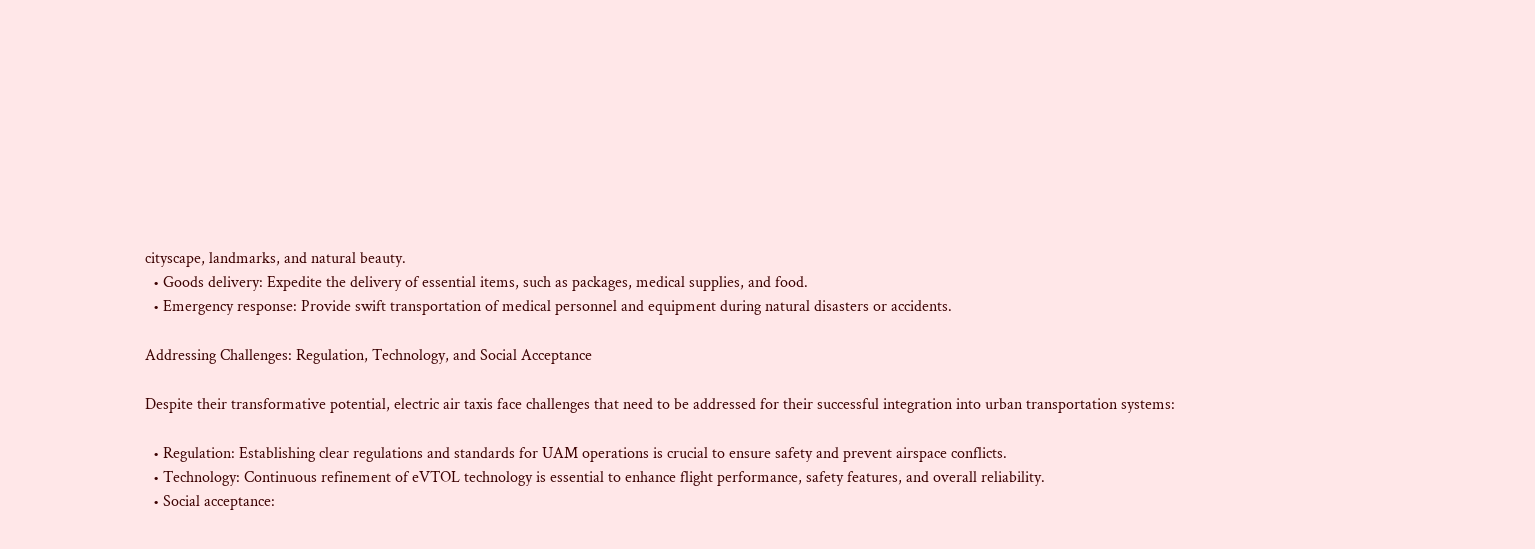cityscape, landmarks, and natural beauty.
  • Goods delivery: Expedite the delivery of essential items, such as packages, medical supplies, and food.
  • Emergency response: Provide swift transportation of medical personnel and equipment during natural disasters or accidents.

Addressing Challenges: Regulation, Technology, and Social Acceptance

Despite their transformative potential, electric air taxis face challenges that need to be addressed for their successful integration into urban transportation systems:

  • Regulation: Establishing clear regulations and standards for UAM operations is crucial to ensure safety and prevent airspace conflicts.
  • Technology: Continuous refinement of eVTOL technology is essential to enhance flight performance, safety features, and overall reliability.
  • Social acceptance: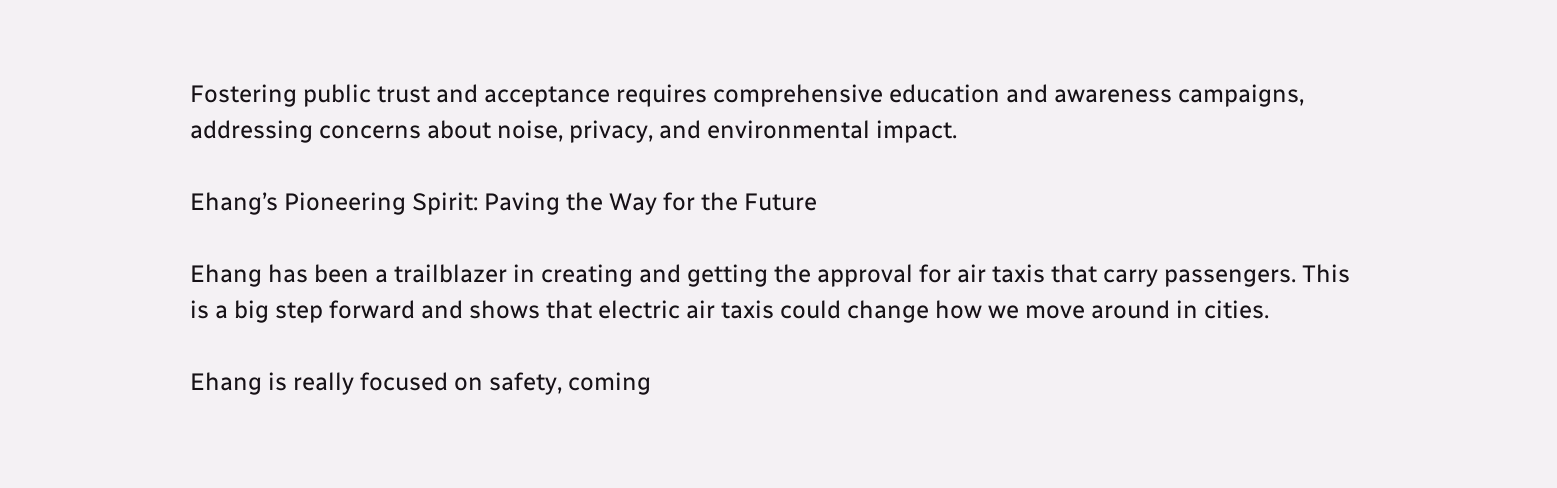Fostering public trust and acceptance requires comprehensive education and awareness campaigns, addressing concerns about noise, privacy, and environmental impact.

Ehang’s Pioneering Spirit: Paving the Way for the Future

Ehang has been a trailblazer in creating and getting the approval for air taxis that carry passengers. This is a big step forward and shows that electric air taxis could change how we move around in cities.

Ehang is really focused on safety, coming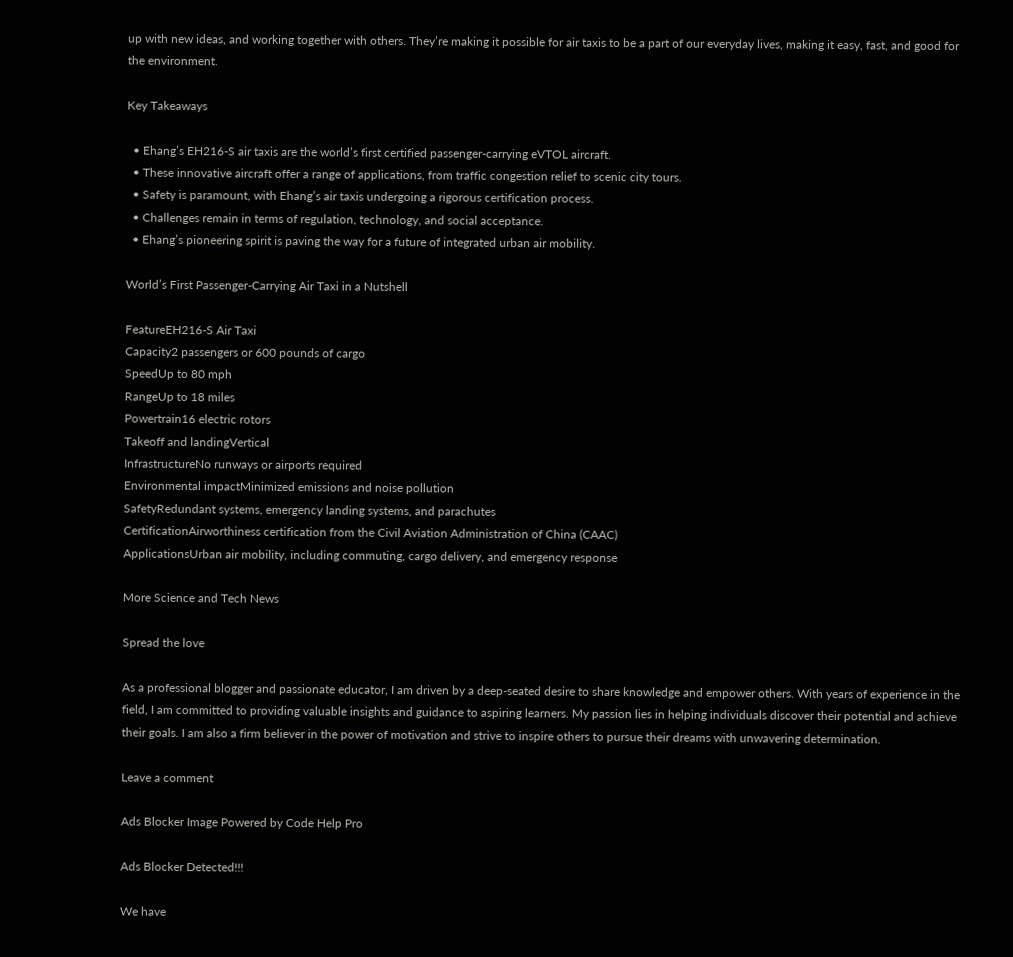up with new ideas, and working together with others. They’re making it possible for air taxis to be a part of our everyday lives, making it easy, fast, and good for the environment.

Key Takeaways

  • Ehang’s EH216-S air taxis are the world’s first certified passenger-carrying eVTOL aircraft.
  • These innovative aircraft offer a range of applications, from traffic congestion relief to scenic city tours.
  • Safety is paramount, with Ehang’s air taxis undergoing a rigorous certification process.
  • Challenges remain in terms of regulation, technology, and social acceptance.
  • Ehang’s pioneering spirit is paving the way for a future of integrated urban air mobility.

World’s First Passenger-Carrying Air Taxi in a Nutshell

FeatureEH216-S Air Taxi
Capacity2 passengers or 600 pounds of cargo
SpeedUp to 80 mph
RangeUp to 18 miles
Powertrain16 electric rotors
Takeoff and landingVertical
InfrastructureNo runways or airports required
Environmental impactMinimized emissions and noise pollution
SafetyRedundant systems, emergency landing systems, and parachutes
CertificationAirworthiness certification from the Civil Aviation Administration of China (CAAC)
ApplicationsUrban air mobility, including commuting, cargo delivery, and emergency response

More Science and Tech News

Spread the love

As a professional blogger and passionate educator, I am driven by a deep-seated desire to share knowledge and empower others. With years of experience in the field, I am committed to providing valuable insights and guidance to aspiring learners. My passion lies in helping individuals discover their potential and achieve their goals. I am also a firm believer in the power of motivation and strive to inspire others to pursue their dreams with unwavering determination.

Leave a comment

Ads Blocker Image Powered by Code Help Pro

Ads Blocker Detected!!!

We have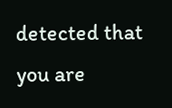detected that you are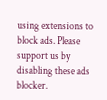using extensions to block ads. Please support us by disabling these ads blocker.